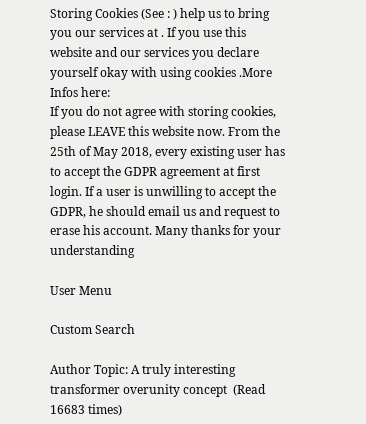Storing Cookies (See : ) help us to bring you our services at . If you use this website and our services you declare yourself okay with using cookies .More Infos here:
If you do not agree with storing cookies, please LEAVE this website now. From the 25th of May 2018, every existing user has to accept the GDPR agreement at first login. If a user is unwilling to accept the GDPR, he should email us and request to erase his account. Many thanks for your understanding

User Menu

Custom Search

Author Topic: A truly interesting transformer overunity concept  (Read 16683 times)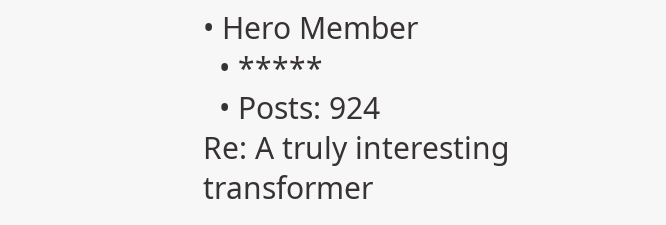• Hero Member
  • *****
  • Posts: 924
Re: A truly interesting transformer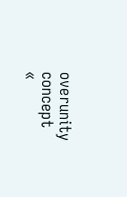overunity concept
«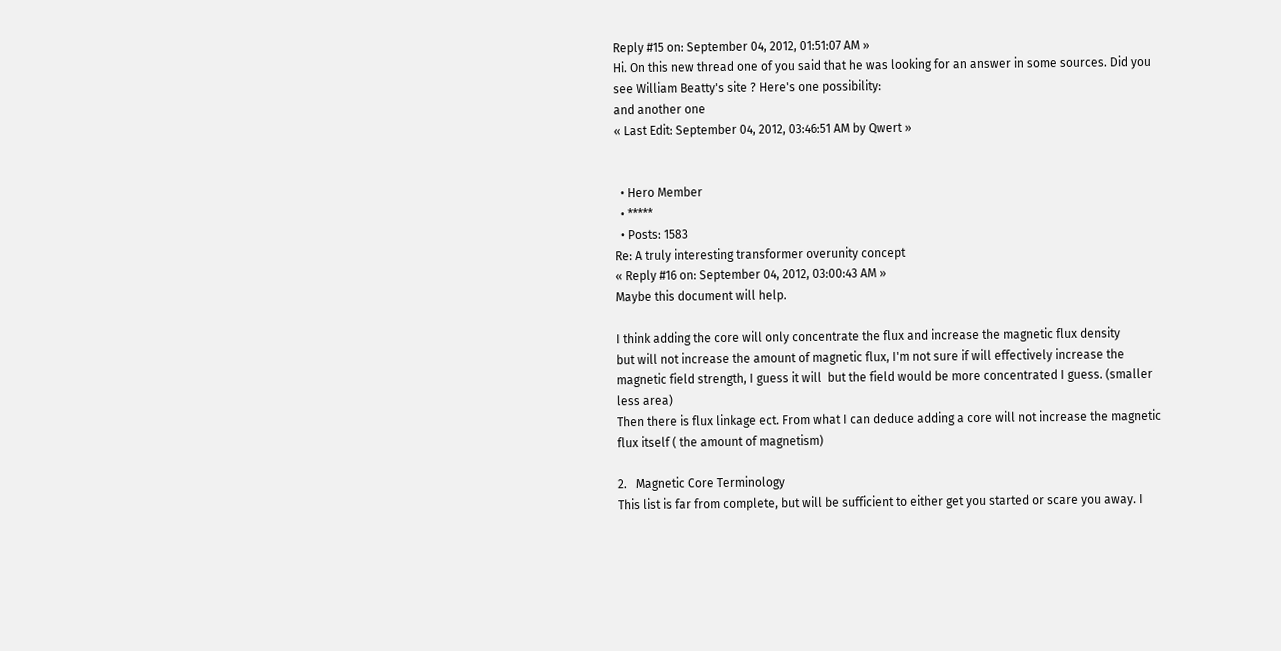Reply #15 on: September 04, 2012, 01:51:07 AM »
Hi. On this new thread one of you said that he was looking for an answer in some sources. Did you see William Beatty's site ? Here's one possibility:
and another one
« Last Edit: September 04, 2012, 03:46:51 AM by Qwert »


  • Hero Member
  • *****
  • Posts: 1583
Re: A truly interesting transformer overunity concept
« Reply #16 on: September 04, 2012, 03:00:43 AM »
Maybe this document will help.

I think adding the core will only concentrate the flux and increase the magnetic flux density
but will not increase the amount of magnetic flux, I'm not sure if will effectively increase the
magnetic field strength, I guess it will  but the field would be more concentrated I guess. (smaller less area)
Then there is flux linkage ect. From what I can deduce adding a core will not increase the magnetic flux itself ( the amount of magnetism)

2.   Magnetic Core Terminology
This list is far from complete, but will be sufficient to either get you started or scare you away. I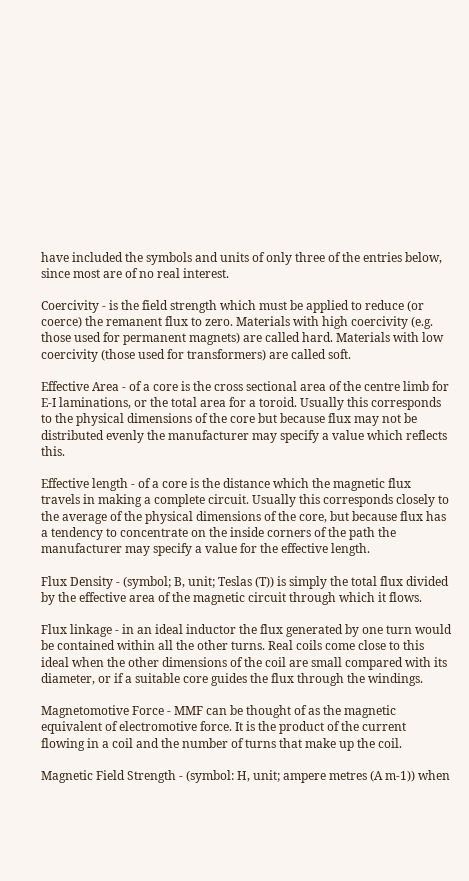have included the symbols and units of only three of the entries below, since most are of no real interest.

Coercivity - is the field strength which must be applied to reduce (or coerce) the remanent flux to zero. Materials with high coercivity (e.g. those used for permanent magnets) are called hard. Materials with low coercivity (those used for transformers) are called soft.

Effective Area - of a core is the cross sectional area of the centre limb for E-I laminations, or the total area for a toroid. Usually this corresponds to the physical dimensions of the core but because flux may not be distributed evenly the manufacturer may specify a value which reflects this.

Effective length - of a core is the distance which the magnetic flux travels in making a complete circuit. Usually this corresponds closely to the average of the physical dimensions of the core, but because flux has a tendency to concentrate on the inside corners of the path the manufacturer may specify a value for the effective length.

Flux Density - (symbol; B, unit; Teslas (T)) is simply the total flux divided by the effective area of the magnetic circuit through which it flows.

Flux linkage - in an ideal inductor the flux generated by one turn would be contained within all the other turns. Real coils come close to this ideal when the other dimensions of the coil are small compared with its diameter, or if a suitable core guides the flux through the windings.

Magnetomotive Force - MMF can be thought of as the magnetic equivalent of electromotive force. It is the product of the current flowing in a coil and the number of turns that make up the coil.

Magnetic Field Strength - (symbol: H, unit; ampere metres (A m-1)) when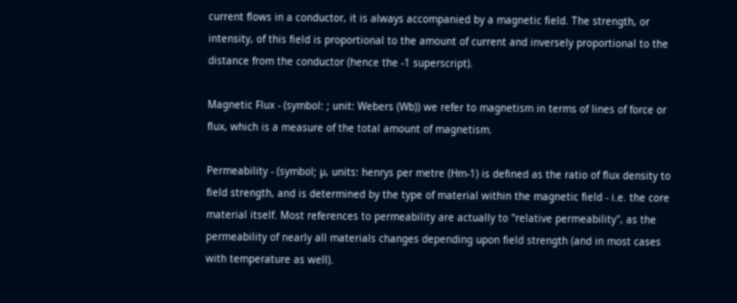current flows in a conductor, it is always accompanied by a magnetic field. The strength, or intensity, of this field is proportional to the amount of current and inversely proportional to the distance from the conductor (hence the -1 superscript).

Magnetic Flux - (symbol: ; unit: Webers (Wb)) we refer to magnetism in terms of lines of force or flux, which is a measure of the total amount of magnetism.

Permeability - (symbol; µ, units: henrys per metre (Hm-1) is defined as the ratio of flux density to field strength, and is determined by the type of material within the magnetic field - i.e. the core material itself. Most references to permeability are actually to "relative permeability", as the permeability of nearly all materials changes depending upon field strength (and in most cases with temperature as well).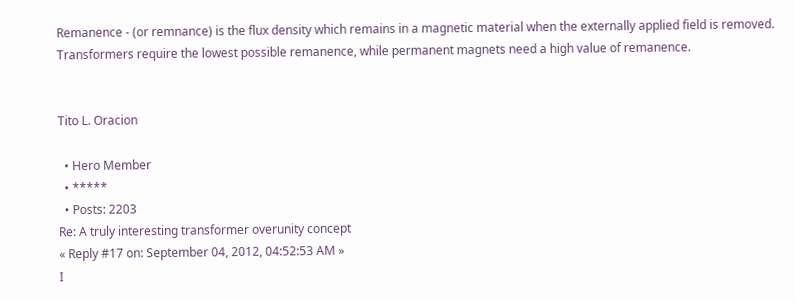Remanence - (or remnance) is the flux density which remains in a magnetic material when the externally applied field is removed. Transformers require the lowest possible remanence, while permanent magnets need a high value of remanence.


Tito L. Oracion

  • Hero Member
  • *****
  • Posts: 2203
Re: A truly interesting transformer overunity concept
« Reply #17 on: September 04, 2012, 04:52:53 AM »
I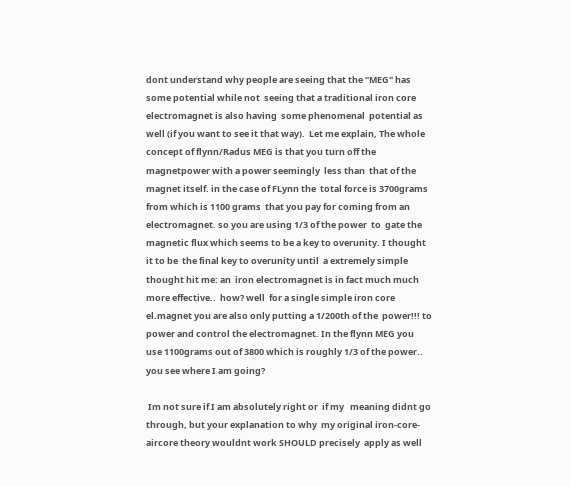dont understand why people are seeing that the "MEG" has some potential while not  seeing that a traditional iron core electromagnet is also having  some phenomenal  potential as well (if you want to see it that way).  Let me explain, The whole concept of flynn/Radus MEG is that you turn off the magnetpower with a power seemingly  less than  that of the magnet itself. in the case of FLynn the  total force is 3700grams   from which is 1100 grams  that you pay for coming from an electromagnet. so you are using 1/3 of the power  to  gate the magnetic flux which seems to be a key to overunity. I thought it to be  the final key to overunity until  a extremely simple thought hit me: an  iron electromagnet is in fact much much more effective..  how? well  for a single simple iron core el.magnet you are also only putting a 1/200th of the  power!!! to power and control the electromagnet. In the flynn MEG you  use 1100grams out of 3800 which is roughly 1/3 of the power..  you see where I am going?

 Im not sure if I am absolutely right or  if my   meaning didnt go through, but your explanation to why  my original iron-core-aircore theory wouldnt work SHOULD precisely  apply as well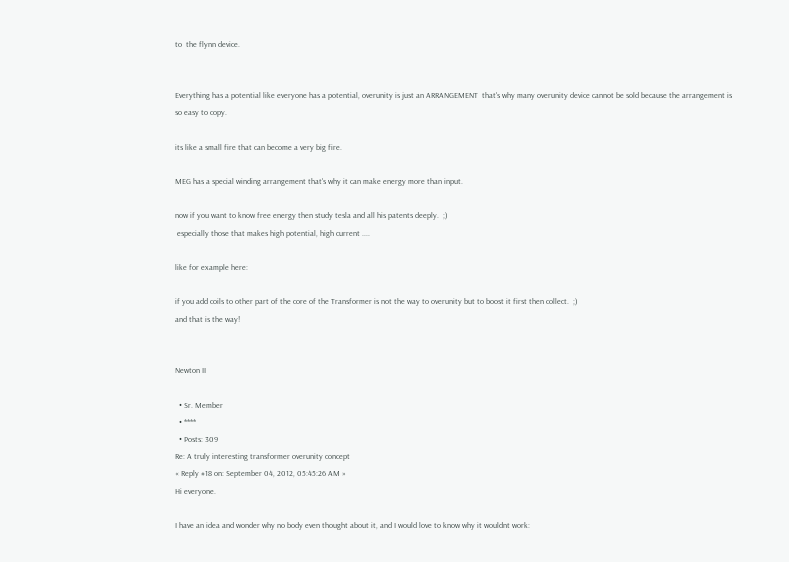to  the flynn device.


Everything has a potential like everyone has a potential, overunity is just an ARRANGEMENT  that's why many overunity device cannot be sold because the arrangement is so easy to copy.

its like a small fire that can become a very big fire.

MEG has a special winding arrangement that's why it can make energy more than input.

now if you want to know free energy then study tesla and all his patents deeply.  ;)
 especially those that makes high potential, high current ....

like for example here:

if you add coils to other part of the core of the Transformer is not the way to overunity but to boost it first then collect.  ;)
and that is the way!


Newton II

  • Sr. Member
  • ****
  • Posts: 309
Re: A truly interesting transformer overunity concept
« Reply #18 on: September 04, 2012, 05:45:26 AM »
Hi everyone.

I have an idea and wonder why no body even thought about it, and I would love to know why it wouldnt work: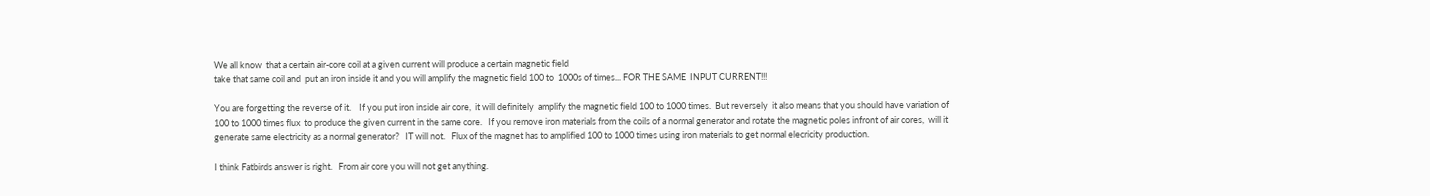We all know  that a certain air-core coil at a given current will produce a certain magnetic field
take that same coil and  put an iron inside it and you will amplify the magnetic field 100 to  1000s of times... FOR THE SAME  INPUT CURRENT!!!

You are forgetting the reverse of it.    If you put iron inside air core,  it will definitely  amplify the magnetic field 100 to 1000 times.  But reversely  it also means that you should have variation of 100 to 1000 times flux  to produce the given current in the same core.   If you remove iron materials from the coils of a normal generator and rotate the magnetic poles infront of air cores,  will it generate same electricity as a normal generator?   IT will not.   Flux of the magnet has to amplified 100 to 1000 times using iron materials to get normal elecricity production.

I think Fatbirds answer is right.   From air core you will not get anything.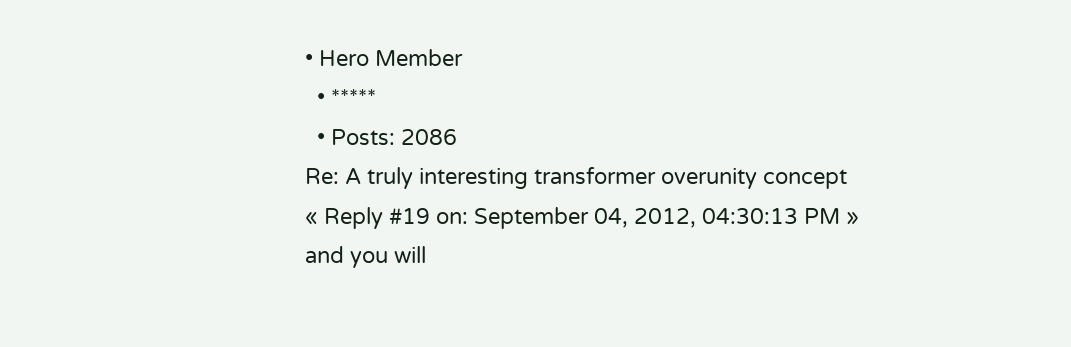• Hero Member
  • *****
  • Posts: 2086
Re: A truly interesting transformer overunity concept
« Reply #19 on: September 04, 2012, 04:30:13 PM »
and you will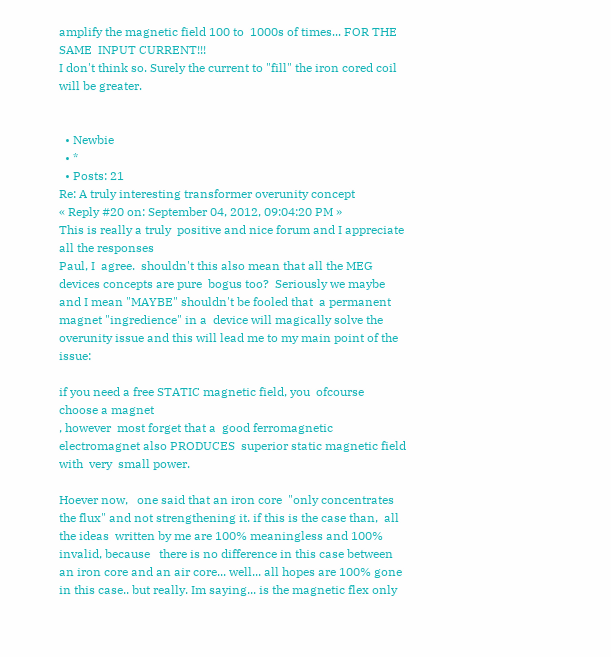amplify the magnetic field 100 to  1000s of times... FOR THE SAME  INPUT CURRENT!!!
I don't think so. Surely the current to "fill" the iron cored coil will be greater.


  • Newbie
  • *
  • Posts: 21
Re: A truly interesting transformer overunity concept
« Reply #20 on: September 04, 2012, 09:04:20 PM »
This is really a truly  positive and nice forum and I appreciate all the responses
Paul, I  agree.  shouldn't this also mean that all the MEG devices concepts are pure  bogus too?  Seriously we maybe and I mean "MAYBE" shouldn't be fooled that  a permanent magnet "ingredience" in a  device will magically solve the overunity issue and this will lead me to my main point of the issue:

if you need a free STATIC magnetic field, you  ofcourse  choose a magnet
, however  most forget that a  good ferromagnetic electromagnet also PRODUCES  superior static magnetic field with  very  small power.

Hoever now,   one said that an iron core  "only concentrates the flux" and not strengthening it. if this is the case than,  all the ideas  written by me are 100% meaningless and 100% invalid, because   there is no difference in this case between an iron core and an air core... well... all hopes are 100% gone in this case.. but really. Im saying... is the magnetic flex only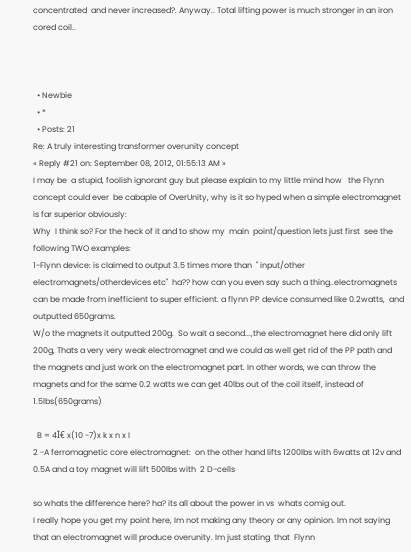concentrated  and never increased?. Anyway.. Total lifting power is much stronger in an iron cored coil..



  • Newbie
  • *
  • Posts: 21
Re: A truly interesting transformer overunity concept
« Reply #21 on: September 08, 2012, 01:55:13 AM »
I may be  a stupid, foolish ignorant guy but please explain to my little mind how   the Flynn concept could ever  be cabaple of OverUnity, why is it so hyped when a simple electromagnet is far superior obviously:
Why  I think so? For the heck of it and to show my  main  point/question lets just first  see the following TWO examples:
1-Flynn device: is claimed to output 3.5 times more than  " input/other electromagnets/otherdevices etc"  ha?? how can you even say such a thing..electromagnets can be made from inefficient to super efficient. a flynn PP device consumed like 0.2watts,  and outputted 650grams.
W/o the magnets it outputted 200g.  So wait a second...,the electromagnet here did only lift 200g, Thats a very very weak electromagnet and we could as well get rid of the PP path and the magnets and just work on the electromagnet part. In other words, we can throw the magnets and for the same 0.2 watts we can get 40lbs out of the coil itself, instead of 1.5lbs(650grams)

  B = 4Ï€ x(10 -7)x k x n x I
2 -A ferromagnetic core electromagnet:  on the other hand lifts 1200lbs with 6watts at 12v and 0.5A and a toy magnet will lift 500lbs with  2 D-cells

so whats the difference here? ha? its all about the power in vs  whats comig out.
I really hope you get my point here, Im not making any theory or any opinion. Im not saying that an electromagnet will produce overunity. Im just stating  that  Flynn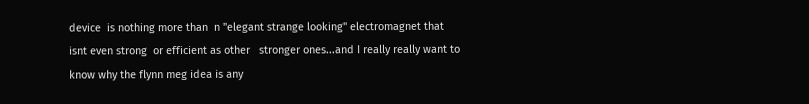device  is nothing more than  n "elegant strange looking" electromagnet that isnt even strong  or efficient as other   stronger ones...and I really really want to know why the flynn meg idea is any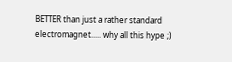BETTER than just a rather standard electromagnet..... why all this hype ;)